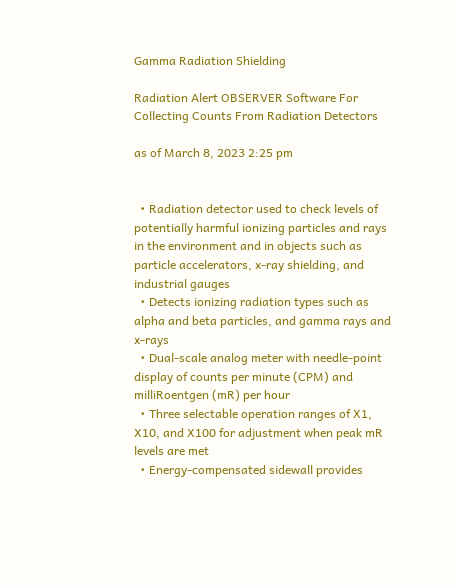Gamma Radiation Shielding

Radiation Alert OBSERVER Software For Collecting Counts From Radiation Detectors

as of March 8, 2023 2:25 pm


  • Radiation detector used to check levels of potentially harmful ionizing particles and rays in the environment and in objects such as particle accelerators, x-ray shielding, and industrial gauges
  • Detects ionizing radiation types such as alpha and beta particles, and gamma rays and x-rays
  • Dual-scale analog meter with needle-point display of counts per minute (CPM) and milliRoentgen (mR) per hour
  • Three selectable operation ranges of X1, X10, and X100 for adjustment when peak mR levels are met
  • Energy-compensated sidewall provides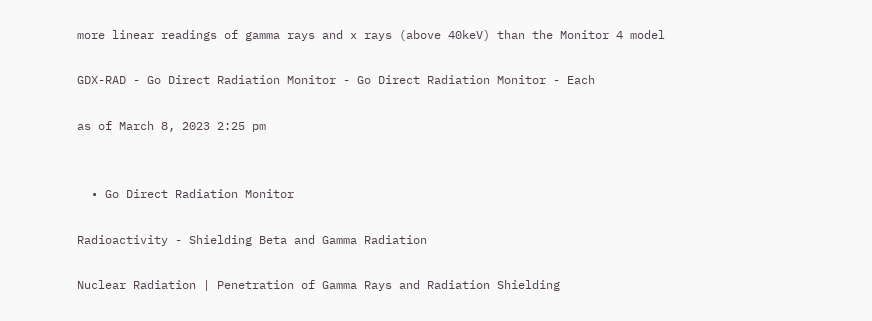more linear readings of gamma rays and x rays (above 40keV) than the Monitor 4 model

GDX-RAD - Go Direct Radiation Monitor - Go Direct Radiation Monitor - Each

as of March 8, 2023 2:25 pm


  • Go Direct Radiation Monitor

Radioactivity - Shielding Beta and Gamma Radiation

Nuclear Radiation | Penetration of Gamma Rays and Radiation Shielding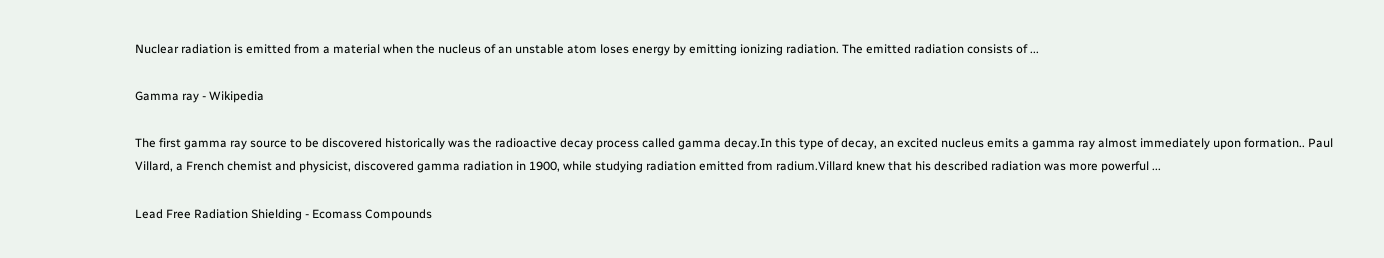Nuclear radiation is emitted from a material when the nucleus of an unstable atom loses energy by emitting ionizing radiation. The emitted radiation consists of ...

Gamma ray - Wikipedia

The first gamma ray source to be discovered historically was the radioactive decay process called gamma decay.In this type of decay, an excited nucleus emits a gamma ray almost immediately upon formation.. Paul Villard, a French chemist and physicist, discovered gamma radiation in 1900, while studying radiation emitted from radium.Villard knew that his described radiation was more powerful ...

Lead Free Radiation Shielding - Ecomass Compounds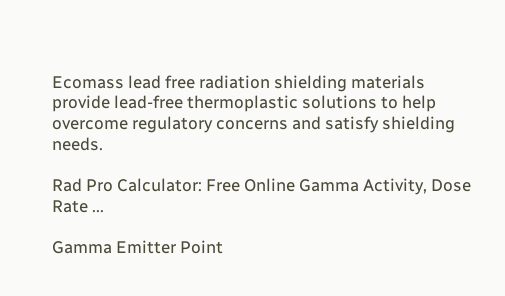Ecomass lead free radiation shielding materials provide lead-free thermoplastic solutions to help overcome regulatory concerns and satisfy shielding needs.

Rad Pro Calculator: Free Online Gamma Activity, Dose Rate ...

Gamma Emitter Point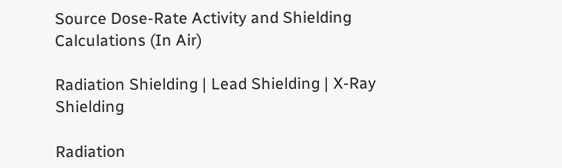Source Dose-Rate Activity and Shielding Calculations (In Air)

Radiation Shielding | Lead Shielding | X-Ray Shielding

Radiation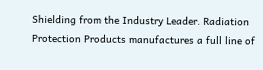Shielding from the Industry Leader. Radiation Protection Products manufactures a full line of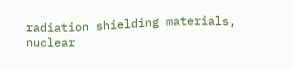radiation shielding materials, nuclear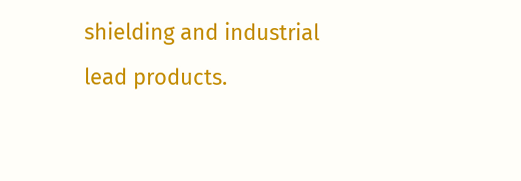shielding and industrial lead products.